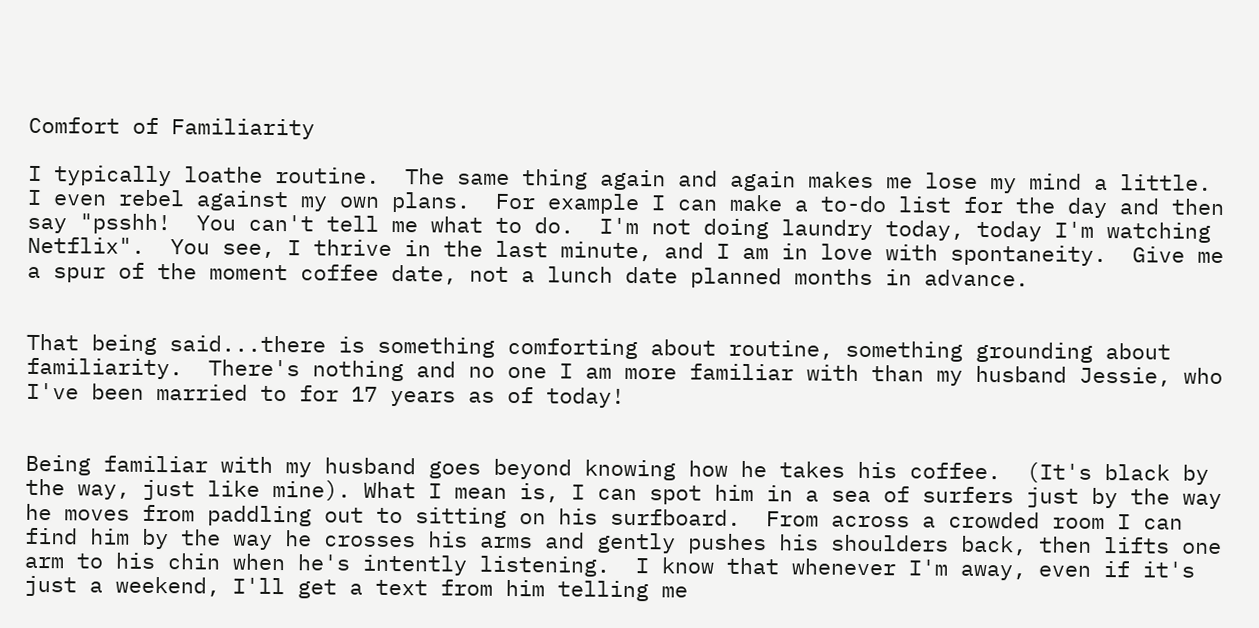Comfort of Familiarity

I typically loathe routine.  The same thing again and again makes me lose my mind a little.  I even rebel against my own plans.  For example I can make a to-do list for the day and then say "psshh!  You can't tell me what to do.  I'm not doing laundry today, today I'm watching Netflix".  You see, I thrive in the last minute, and I am in love with spontaneity.  Give me a spur of the moment coffee date, not a lunch date planned months in advance.


That being said...there is something comforting about routine, something grounding about familiarity.  There's nothing and no one I am more familiar with than my husband Jessie, who I've been married to for 17 years as of today!


Being familiar with my husband goes beyond knowing how he takes his coffee.  (It's black by the way, just like mine). What I mean is, I can spot him in a sea of surfers just by the way he moves from paddling out to sitting on his surfboard.  From across a crowded room I can find him by the way he crosses his arms and gently pushes his shoulders back, then lifts one arm to his chin when he's intently listening.  I know that whenever I'm away, even if it's just a weekend, I'll get a text from him telling me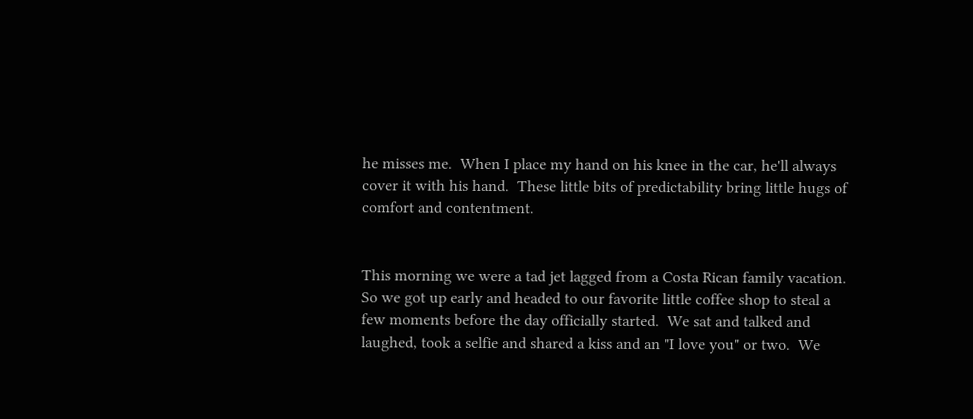he misses me.  When I place my hand on his knee in the car, he'll always cover it with his hand.  These little bits of predictability bring little hugs of comfort and contentment.


This morning we were a tad jet lagged from a Costa Rican family vacation.  So we got up early and headed to our favorite little coffee shop to steal a few moments before the day officially started.  We sat and talked and laughed, took a selfie and shared a kiss and an "I love you" or two.  We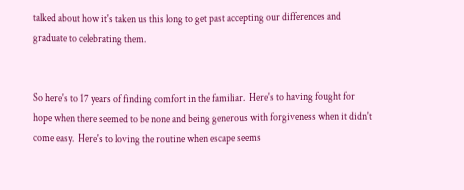talked about how it's taken us this long to get past accepting our differences and graduate to celebrating them.


So here's to 17 years of finding comfort in the familiar.  Here's to having fought for hope when there seemed to be none and being generous with forgiveness when it didn't come easy.  Here's to loving the routine when escape seems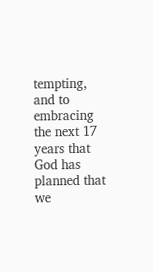tempting, and to embracing the next 17 years that God has planned that we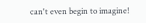can't even begin to imagine!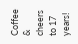Coffee & cheers to 17 years!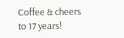Coffee & cheers to 17 years!